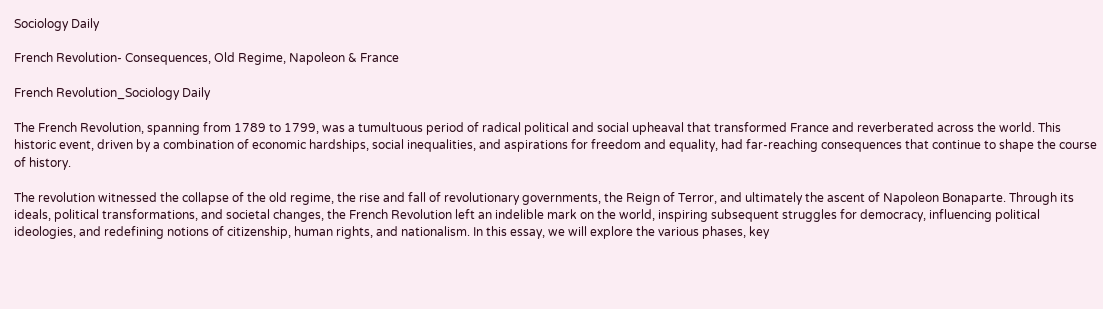Sociology Daily

French Revolution- Consequences, Old Regime, Napoleon & France

French Revolution_Sociology Daily

The French Revolution, spanning from 1789 to 1799, was a tumultuous period of radical political and social upheaval that transformed France and reverberated across the world. This historic event, driven by a combination of economic hardships, social inequalities, and aspirations for freedom and equality, had far-reaching consequences that continue to shape the course of history.

The revolution witnessed the collapse of the old regime, the rise and fall of revolutionary governments, the Reign of Terror, and ultimately the ascent of Napoleon Bonaparte. Through its ideals, political transformations, and societal changes, the French Revolution left an indelible mark on the world, inspiring subsequent struggles for democracy, influencing political ideologies, and redefining notions of citizenship, human rights, and nationalism. In this essay, we will explore the various phases, key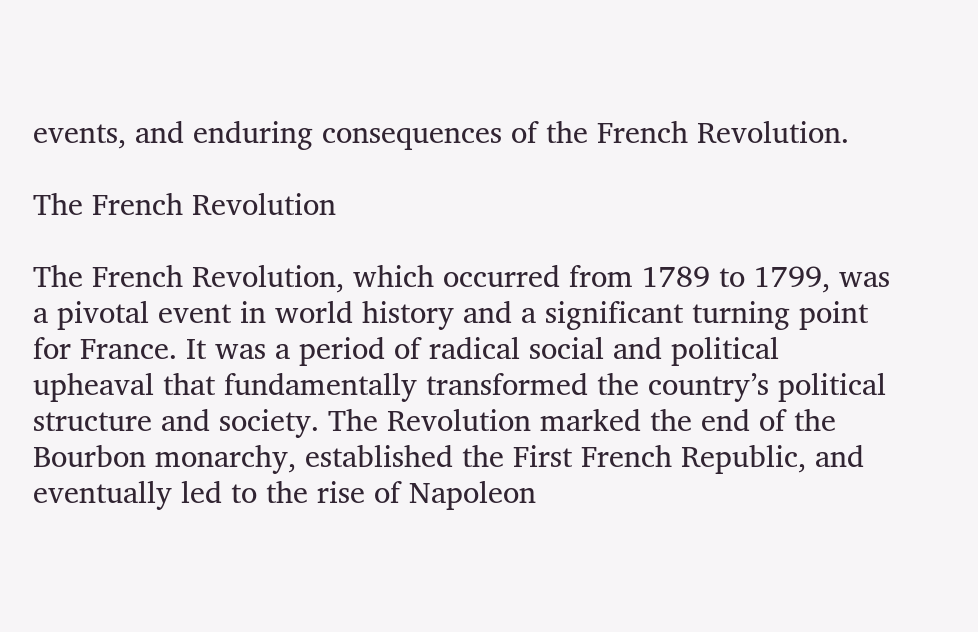events, and enduring consequences of the French Revolution.

The French Revolution

The French Revolution, which occurred from 1789 to 1799, was a pivotal event in world history and a significant turning point for France. It was a period of radical social and political upheaval that fundamentally transformed the country’s political structure and society. The Revolution marked the end of the Bourbon monarchy, established the First French Republic, and eventually led to the rise of Napoleon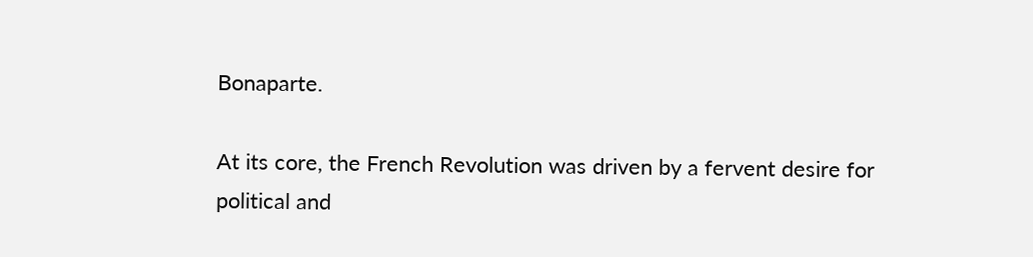Bonaparte.

At its core, the French Revolution was driven by a fervent desire for political and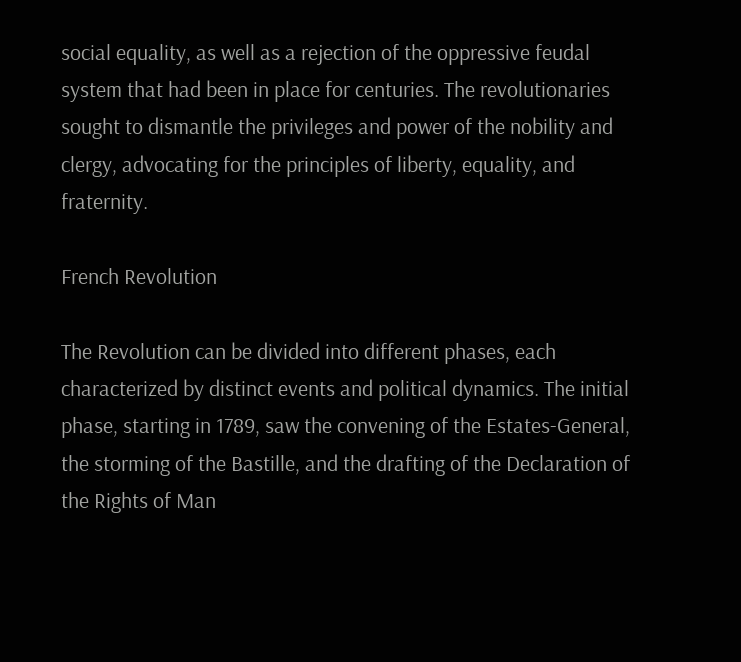social equality, as well as a rejection of the oppressive feudal system that had been in place for centuries. The revolutionaries sought to dismantle the privileges and power of the nobility and clergy, advocating for the principles of liberty, equality, and fraternity.

French Revolution

The Revolution can be divided into different phases, each characterized by distinct events and political dynamics. The initial phase, starting in 1789, saw the convening of the Estates-General, the storming of the Bastille, and the drafting of the Declaration of the Rights of Man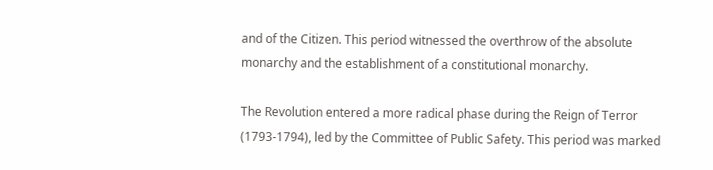and of the Citizen. This period witnessed the overthrow of the absolute monarchy and the establishment of a constitutional monarchy.

The Revolution entered a more radical phase during the Reign of Terror (1793-1794), led by the Committee of Public Safety. This period was marked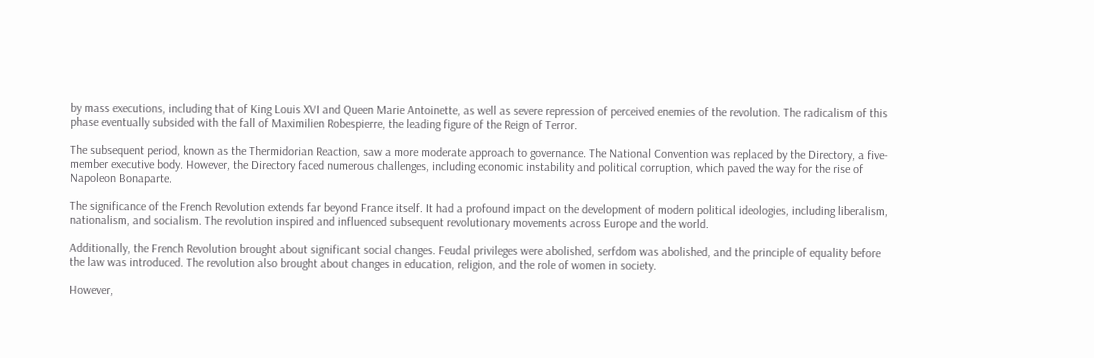by mass executions, including that of King Louis XVI and Queen Marie Antoinette, as well as severe repression of perceived enemies of the revolution. The radicalism of this phase eventually subsided with the fall of Maximilien Robespierre, the leading figure of the Reign of Terror.

The subsequent period, known as the Thermidorian Reaction, saw a more moderate approach to governance. The National Convention was replaced by the Directory, a five-member executive body. However, the Directory faced numerous challenges, including economic instability and political corruption, which paved the way for the rise of Napoleon Bonaparte.

The significance of the French Revolution extends far beyond France itself. It had a profound impact on the development of modern political ideologies, including liberalism, nationalism, and socialism. The revolution inspired and influenced subsequent revolutionary movements across Europe and the world.

Additionally, the French Revolution brought about significant social changes. Feudal privileges were abolished, serfdom was abolished, and the principle of equality before the law was introduced. The revolution also brought about changes in education, religion, and the role of women in society.

However,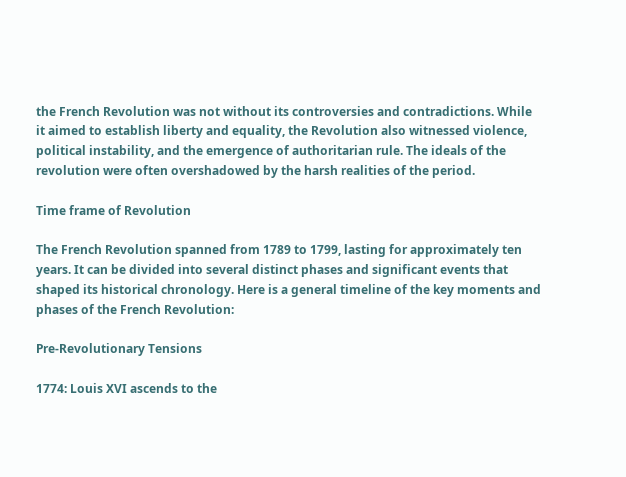the French Revolution was not without its controversies and contradictions. While it aimed to establish liberty and equality, the Revolution also witnessed violence, political instability, and the emergence of authoritarian rule. The ideals of the revolution were often overshadowed by the harsh realities of the period.

Time frame of Revolution

The French Revolution spanned from 1789 to 1799, lasting for approximately ten years. It can be divided into several distinct phases and significant events that shaped its historical chronology. Here is a general timeline of the key moments and phases of the French Revolution:

Pre-Revolutionary Tensions

1774: Louis XVI ascends to the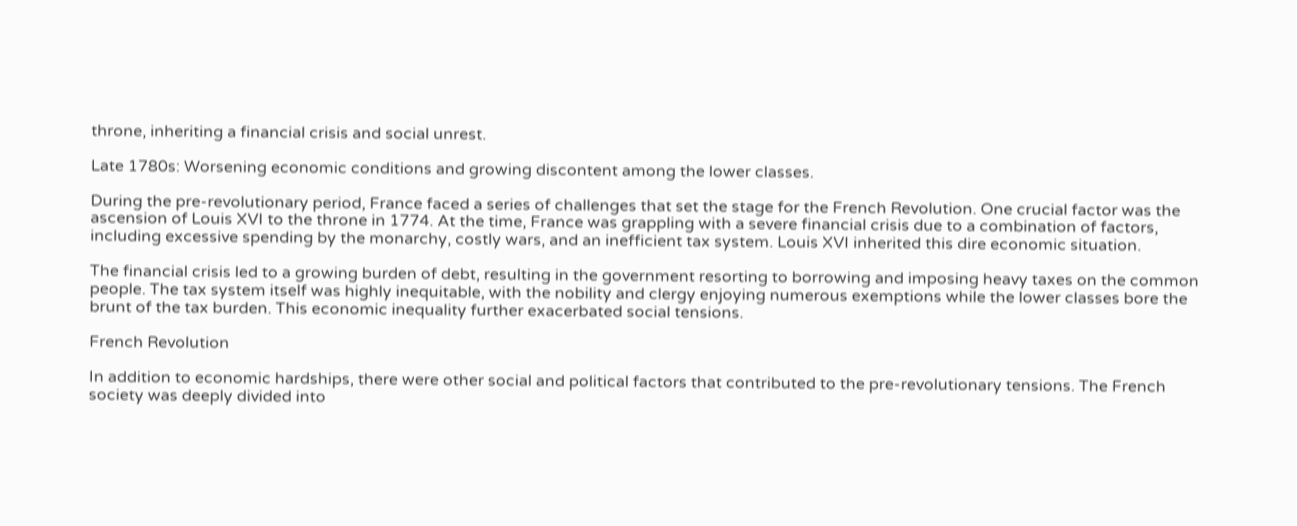throne, inheriting a financial crisis and social unrest.

Late 1780s: Worsening economic conditions and growing discontent among the lower classes.

During the pre-revolutionary period, France faced a series of challenges that set the stage for the French Revolution. One crucial factor was the ascension of Louis XVI to the throne in 1774. At the time, France was grappling with a severe financial crisis due to a combination of factors, including excessive spending by the monarchy, costly wars, and an inefficient tax system. Louis XVI inherited this dire economic situation.

The financial crisis led to a growing burden of debt, resulting in the government resorting to borrowing and imposing heavy taxes on the common people. The tax system itself was highly inequitable, with the nobility and clergy enjoying numerous exemptions while the lower classes bore the brunt of the tax burden. This economic inequality further exacerbated social tensions.

French Revolution

In addition to economic hardships, there were other social and political factors that contributed to the pre-revolutionary tensions. The French society was deeply divided into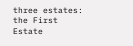three estates: the First Estate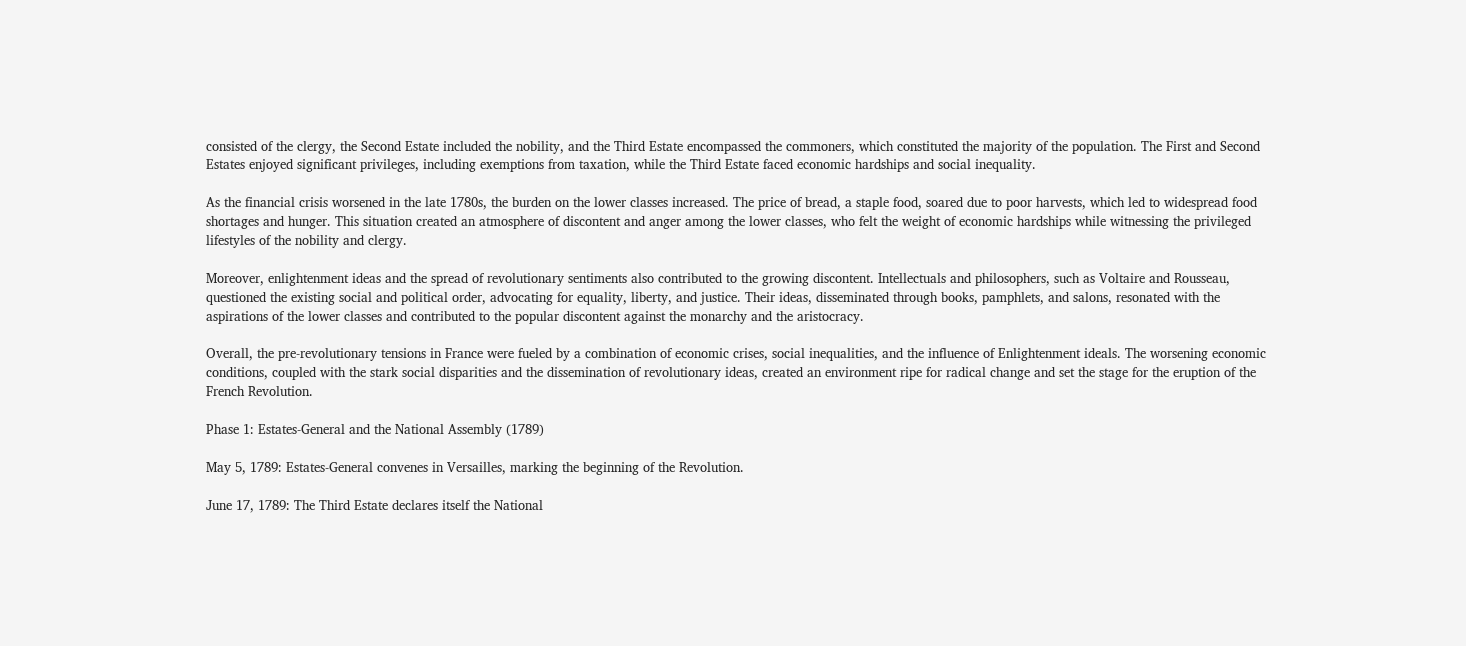consisted of the clergy, the Second Estate included the nobility, and the Third Estate encompassed the commoners, which constituted the majority of the population. The First and Second Estates enjoyed significant privileges, including exemptions from taxation, while the Third Estate faced economic hardships and social inequality.

As the financial crisis worsened in the late 1780s, the burden on the lower classes increased. The price of bread, a staple food, soared due to poor harvests, which led to widespread food shortages and hunger. This situation created an atmosphere of discontent and anger among the lower classes, who felt the weight of economic hardships while witnessing the privileged lifestyles of the nobility and clergy.

Moreover, enlightenment ideas and the spread of revolutionary sentiments also contributed to the growing discontent. Intellectuals and philosophers, such as Voltaire and Rousseau, questioned the existing social and political order, advocating for equality, liberty, and justice. Their ideas, disseminated through books, pamphlets, and salons, resonated with the aspirations of the lower classes and contributed to the popular discontent against the monarchy and the aristocracy.

Overall, the pre-revolutionary tensions in France were fueled by a combination of economic crises, social inequalities, and the influence of Enlightenment ideals. The worsening economic conditions, coupled with the stark social disparities and the dissemination of revolutionary ideas, created an environment ripe for radical change and set the stage for the eruption of the French Revolution.

Phase 1: Estates-General and the National Assembly (1789)

May 5, 1789: Estates-General convenes in Versailles, marking the beginning of the Revolution.

June 17, 1789: The Third Estate declares itself the National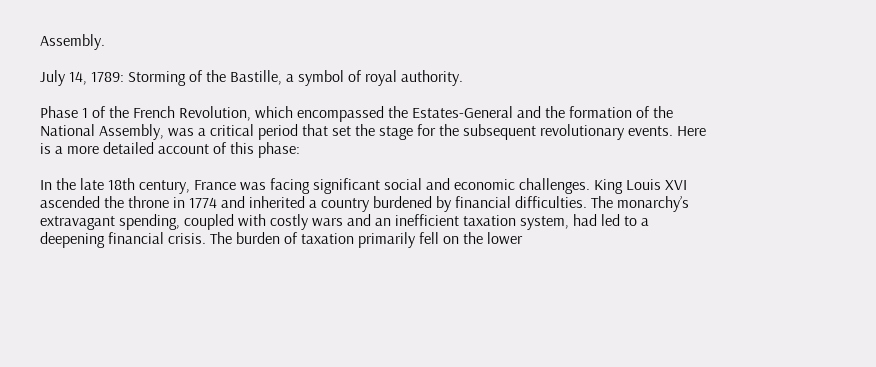Assembly.

July 14, 1789: Storming of the Bastille, a symbol of royal authority.

Phase 1 of the French Revolution, which encompassed the Estates-General and the formation of the National Assembly, was a critical period that set the stage for the subsequent revolutionary events. Here is a more detailed account of this phase:

In the late 18th century, France was facing significant social and economic challenges. King Louis XVI ascended the throne in 1774 and inherited a country burdened by financial difficulties. The monarchy’s extravagant spending, coupled with costly wars and an inefficient taxation system, had led to a deepening financial crisis. The burden of taxation primarily fell on the lower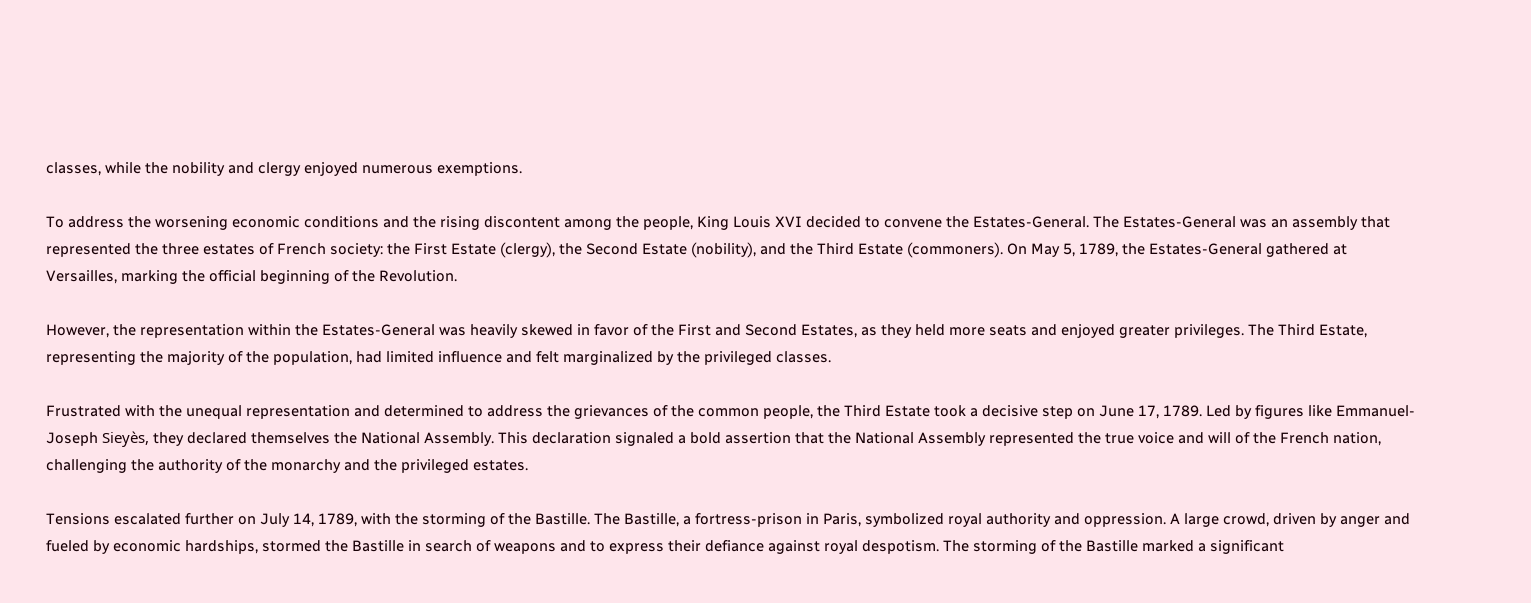classes, while the nobility and clergy enjoyed numerous exemptions.

To address the worsening economic conditions and the rising discontent among the people, King Louis XVI decided to convene the Estates-General. The Estates-General was an assembly that represented the three estates of French society: the First Estate (clergy), the Second Estate (nobility), and the Third Estate (commoners). On May 5, 1789, the Estates-General gathered at Versailles, marking the official beginning of the Revolution.

However, the representation within the Estates-General was heavily skewed in favor of the First and Second Estates, as they held more seats and enjoyed greater privileges. The Third Estate, representing the majority of the population, had limited influence and felt marginalized by the privileged classes.

Frustrated with the unequal representation and determined to address the grievances of the common people, the Third Estate took a decisive step on June 17, 1789. Led by figures like Emmanuel-Joseph Sieyès, they declared themselves the National Assembly. This declaration signaled a bold assertion that the National Assembly represented the true voice and will of the French nation, challenging the authority of the monarchy and the privileged estates.

Tensions escalated further on July 14, 1789, with the storming of the Bastille. The Bastille, a fortress-prison in Paris, symbolized royal authority and oppression. A large crowd, driven by anger and fueled by economic hardships, stormed the Bastille in search of weapons and to express their defiance against royal despotism. The storming of the Bastille marked a significant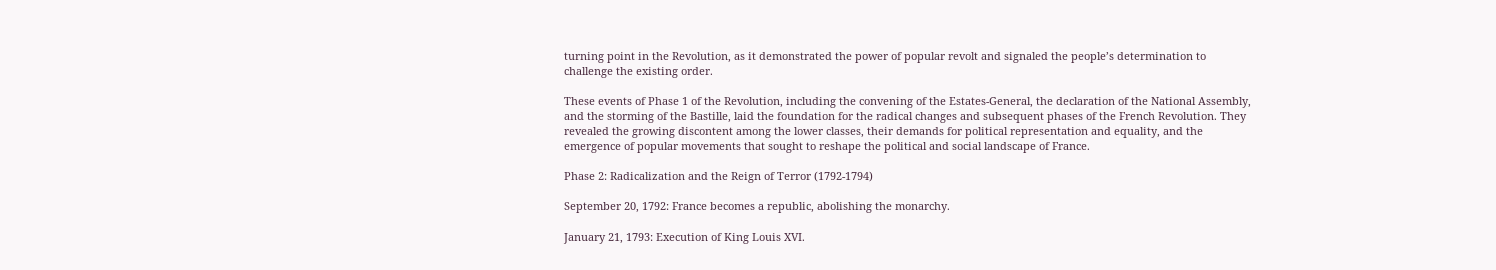turning point in the Revolution, as it demonstrated the power of popular revolt and signaled the people’s determination to challenge the existing order.

These events of Phase 1 of the Revolution, including the convening of the Estates-General, the declaration of the National Assembly, and the storming of the Bastille, laid the foundation for the radical changes and subsequent phases of the French Revolution. They revealed the growing discontent among the lower classes, their demands for political representation and equality, and the emergence of popular movements that sought to reshape the political and social landscape of France.

Phase 2: Radicalization and the Reign of Terror (1792-1794)

September 20, 1792: France becomes a republic, abolishing the monarchy.

January 21, 1793: Execution of King Louis XVI.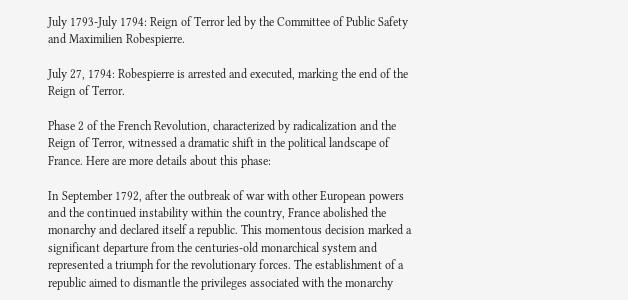July 1793-July 1794: Reign of Terror led by the Committee of Public Safety and Maximilien Robespierre.

July 27, 1794: Robespierre is arrested and executed, marking the end of the Reign of Terror.

Phase 2 of the French Revolution, characterized by radicalization and the Reign of Terror, witnessed a dramatic shift in the political landscape of France. Here are more details about this phase:

In September 1792, after the outbreak of war with other European powers and the continued instability within the country, France abolished the monarchy and declared itself a republic. This momentous decision marked a significant departure from the centuries-old monarchical system and represented a triumph for the revolutionary forces. The establishment of a republic aimed to dismantle the privileges associated with the monarchy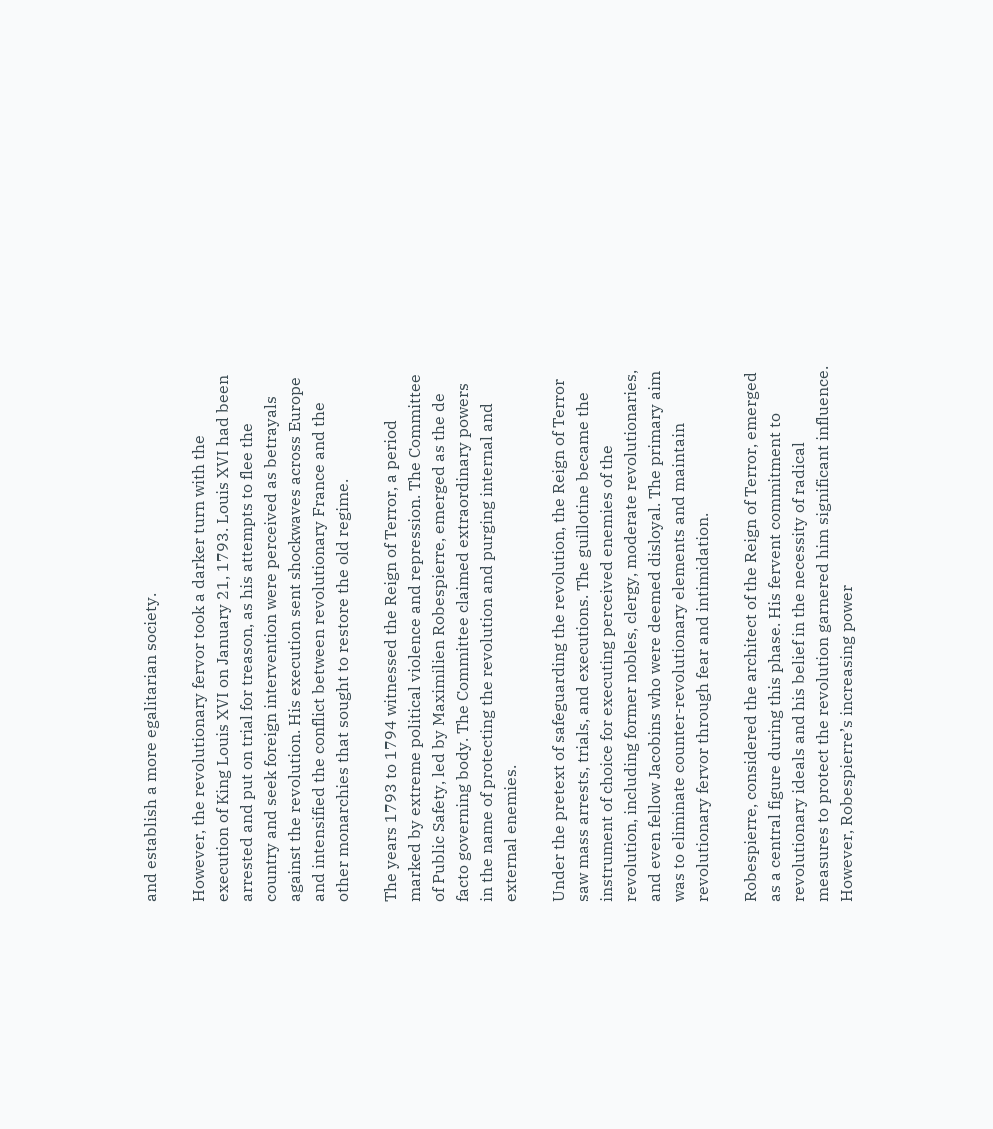and establish a more egalitarian society.

However, the revolutionary fervor took a darker turn with the execution of King Louis XVI on January 21, 1793. Louis XVI had been arrested and put on trial for treason, as his attempts to flee the country and seek foreign intervention were perceived as betrayals against the revolution. His execution sent shockwaves across Europe and intensified the conflict between revolutionary France and the other monarchies that sought to restore the old regime.

The years 1793 to 1794 witnessed the Reign of Terror, a period marked by extreme political violence and repression. The Committee of Public Safety, led by Maximilien Robespierre, emerged as the de facto governing body. The Committee claimed extraordinary powers in the name of protecting the revolution and purging internal and external enemies.

Under the pretext of safeguarding the revolution, the Reign of Terror saw mass arrests, trials, and executions. The guillotine became the instrument of choice for executing perceived enemies of the revolution, including former nobles, clergy, moderate revolutionaries, and even fellow Jacobins who were deemed disloyal. The primary aim was to eliminate counter-revolutionary elements and maintain revolutionary fervor through fear and intimidation.

Robespierre, considered the architect of the Reign of Terror, emerged as a central figure during this phase. His fervent commitment to revolutionary ideals and his belief in the necessity of radical measures to protect the revolution garnered him significant influence. However, Robespierre’s increasing power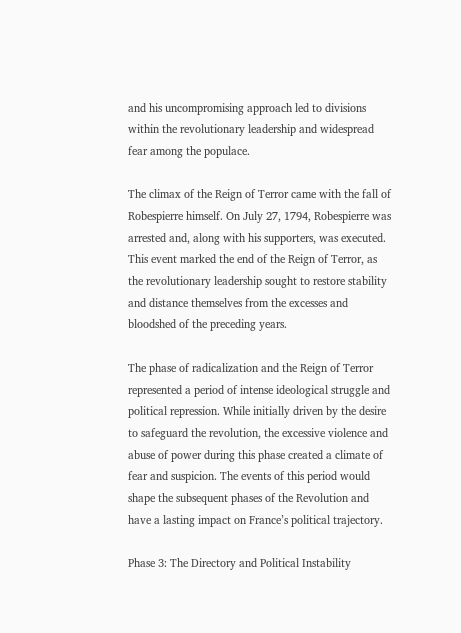and his uncompromising approach led to divisions within the revolutionary leadership and widespread fear among the populace.

The climax of the Reign of Terror came with the fall of Robespierre himself. On July 27, 1794, Robespierre was arrested and, along with his supporters, was executed. This event marked the end of the Reign of Terror, as the revolutionary leadership sought to restore stability and distance themselves from the excesses and bloodshed of the preceding years.

The phase of radicalization and the Reign of Terror represented a period of intense ideological struggle and political repression. While initially driven by the desire to safeguard the revolution, the excessive violence and abuse of power during this phase created a climate of fear and suspicion. The events of this period would shape the subsequent phases of the Revolution and have a lasting impact on France’s political trajectory.

Phase 3: The Directory and Political Instability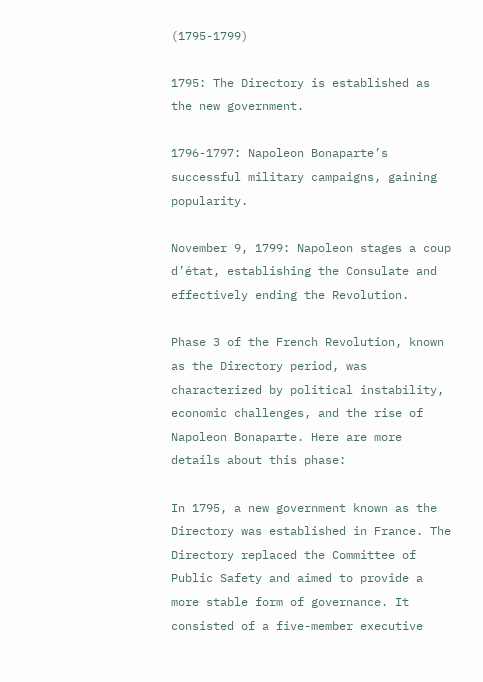(1795-1799)

1795: The Directory is established as the new government.

1796-1797: Napoleon Bonaparte’s successful military campaigns, gaining popularity.

November 9, 1799: Napoleon stages a coup d’état, establishing the Consulate and effectively ending the Revolution.

Phase 3 of the French Revolution, known as the Directory period, was characterized by political instability, economic challenges, and the rise of Napoleon Bonaparte. Here are more details about this phase:

In 1795, a new government known as the Directory was established in France. The Directory replaced the Committee of Public Safety and aimed to provide a more stable form of governance. It consisted of a five-member executive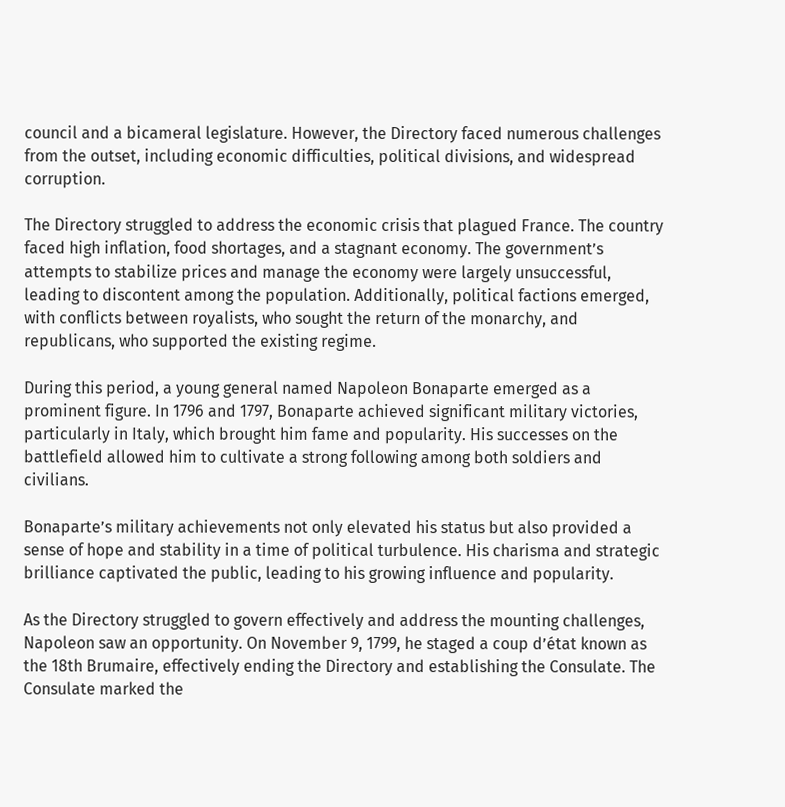council and a bicameral legislature. However, the Directory faced numerous challenges from the outset, including economic difficulties, political divisions, and widespread corruption.

The Directory struggled to address the economic crisis that plagued France. The country faced high inflation, food shortages, and a stagnant economy. The government’s attempts to stabilize prices and manage the economy were largely unsuccessful, leading to discontent among the population. Additionally, political factions emerged, with conflicts between royalists, who sought the return of the monarchy, and republicans, who supported the existing regime.

During this period, a young general named Napoleon Bonaparte emerged as a prominent figure. In 1796 and 1797, Bonaparte achieved significant military victories, particularly in Italy, which brought him fame and popularity. His successes on the battlefield allowed him to cultivate a strong following among both soldiers and civilians.

Bonaparte’s military achievements not only elevated his status but also provided a sense of hope and stability in a time of political turbulence. His charisma and strategic brilliance captivated the public, leading to his growing influence and popularity.

As the Directory struggled to govern effectively and address the mounting challenges, Napoleon saw an opportunity. On November 9, 1799, he staged a coup d’état known as the 18th Brumaire, effectively ending the Directory and establishing the Consulate. The Consulate marked the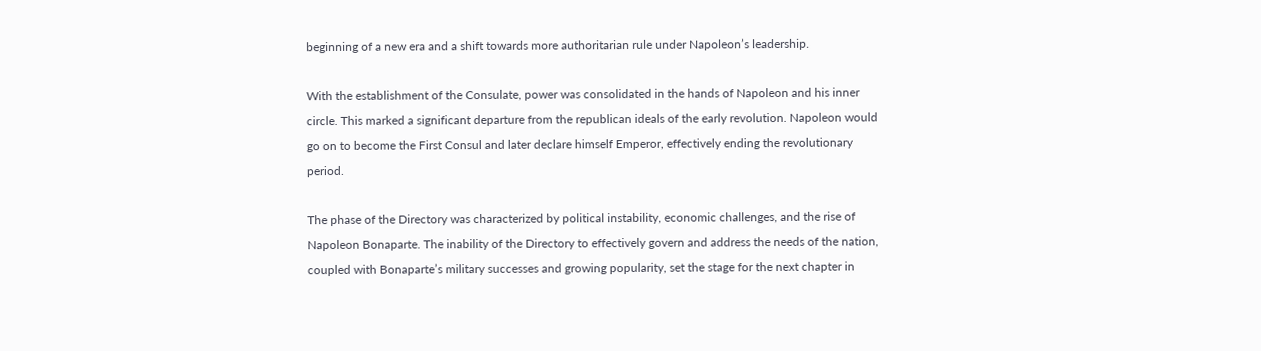beginning of a new era and a shift towards more authoritarian rule under Napoleon’s leadership.

With the establishment of the Consulate, power was consolidated in the hands of Napoleon and his inner circle. This marked a significant departure from the republican ideals of the early revolution. Napoleon would go on to become the First Consul and later declare himself Emperor, effectively ending the revolutionary period.

The phase of the Directory was characterized by political instability, economic challenges, and the rise of Napoleon Bonaparte. The inability of the Directory to effectively govern and address the needs of the nation, coupled with Bonaparte’s military successes and growing popularity, set the stage for the next chapter in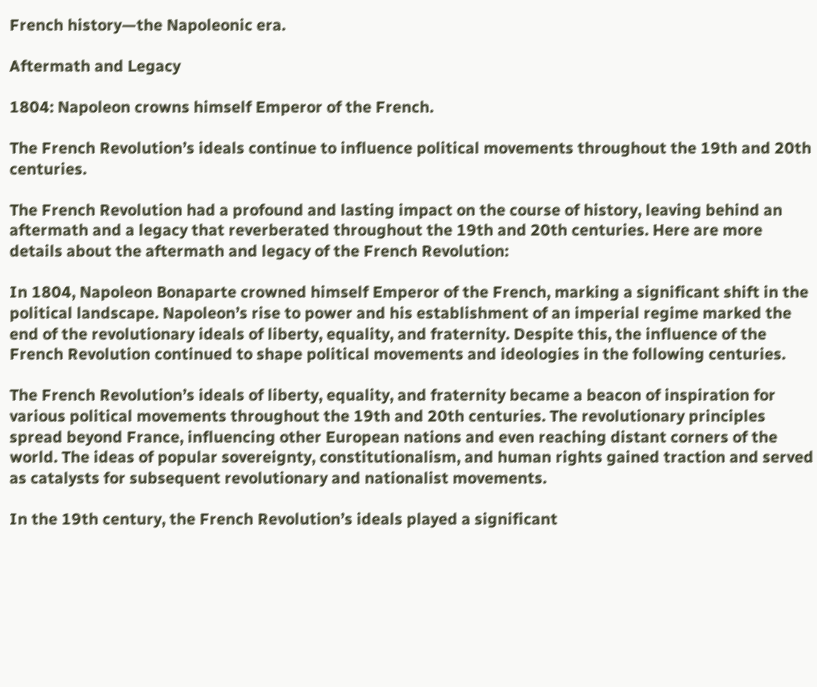French history—the Napoleonic era.

Aftermath and Legacy

1804: Napoleon crowns himself Emperor of the French.

The French Revolution’s ideals continue to influence political movements throughout the 19th and 20th centuries.

The French Revolution had a profound and lasting impact on the course of history, leaving behind an aftermath and a legacy that reverberated throughout the 19th and 20th centuries. Here are more details about the aftermath and legacy of the French Revolution:

In 1804, Napoleon Bonaparte crowned himself Emperor of the French, marking a significant shift in the political landscape. Napoleon’s rise to power and his establishment of an imperial regime marked the end of the revolutionary ideals of liberty, equality, and fraternity. Despite this, the influence of the French Revolution continued to shape political movements and ideologies in the following centuries.

The French Revolution’s ideals of liberty, equality, and fraternity became a beacon of inspiration for various political movements throughout the 19th and 20th centuries. The revolutionary principles spread beyond France, influencing other European nations and even reaching distant corners of the world. The ideas of popular sovereignty, constitutionalism, and human rights gained traction and served as catalysts for subsequent revolutionary and nationalist movements.

In the 19th century, the French Revolution’s ideals played a significant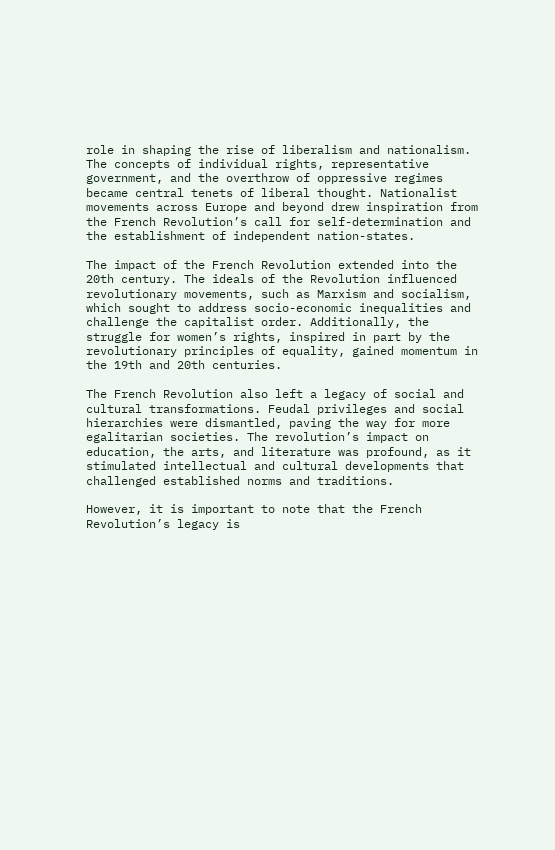role in shaping the rise of liberalism and nationalism. The concepts of individual rights, representative government, and the overthrow of oppressive regimes became central tenets of liberal thought. Nationalist movements across Europe and beyond drew inspiration from the French Revolution’s call for self-determination and the establishment of independent nation-states.

The impact of the French Revolution extended into the 20th century. The ideals of the Revolution influenced revolutionary movements, such as Marxism and socialism, which sought to address socio-economic inequalities and challenge the capitalist order. Additionally, the struggle for women’s rights, inspired in part by the revolutionary principles of equality, gained momentum in the 19th and 20th centuries.

The French Revolution also left a legacy of social and cultural transformations. Feudal privileges and social hierarchies were dismantled, paving the way for more egalitarian societies. The revolution’s impact on education, the arts, and literature was profound, as it stimulated intellectual and cultural developments that challenged established norms and traditions.

However, it is important to note that the French Revolution’s legacy is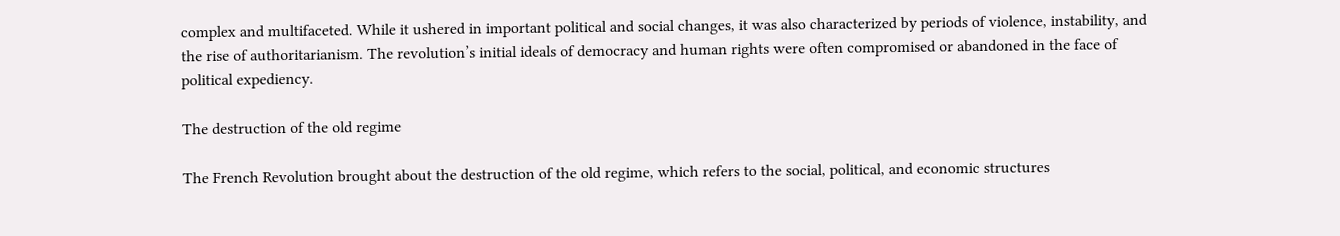complex and multifaceted. While it ushered in important political and social changes, it was also characterized by periods of violence, instability, and the rise of authoritarianism. The revolution’s initial ideals of democracy and human rights were often compromised or abandoned in the face of political expediency.

The destruction of the old regime

The French Revolution brought about the destruction of the old regime, which refers to the social, political, and economic structures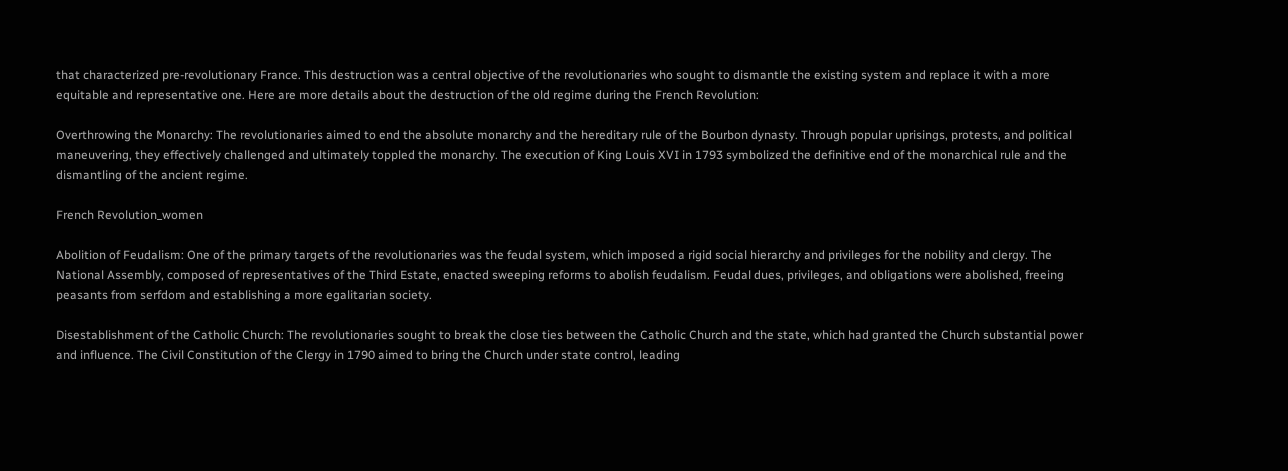that characterized pre-revolutionary France. This destruction was a central objective of the revolutionaries who sought to dismantle the existing system and replace it with a more equitable and representative one. Here are more details about the destruction of the old regime during the French Revolution:

Overthrowing the Monarchy: The revolutionaries aimed to end the absolute monarchy and the hereditary rule of the Bourbon dynasty. Through popular uprisings, protests, and political maneuvering, they effectively challenged and ultimately toppled the monarchy. The execution of King Louis XVI in 1793 symbolized the definitive end of the monarchical rule and the dismantling of the ancient regime.

French Revolution_women

Abolition of Feudalism: One of the primary targets of the revolutionaries was the feudal system, which imposed a rigid social hierarchy and privileges for the nobility and clergy. The National Assembly, composed of representatives of the Third Estate, enacted sweeping reforms to abolish feudalism. Feudal dues, privileges, and obligations were abolished, freeing peasants from serfdom and establishing a more egalitarian society.

Disestablishment of the Catholic Church: The revolutionaries sought to break the close ties between the Catholic Church and the state, which had granted the Church substantial power and influence. The Civil Constitution of the Clergy in 1790 aimed to bring the Church under state control, leading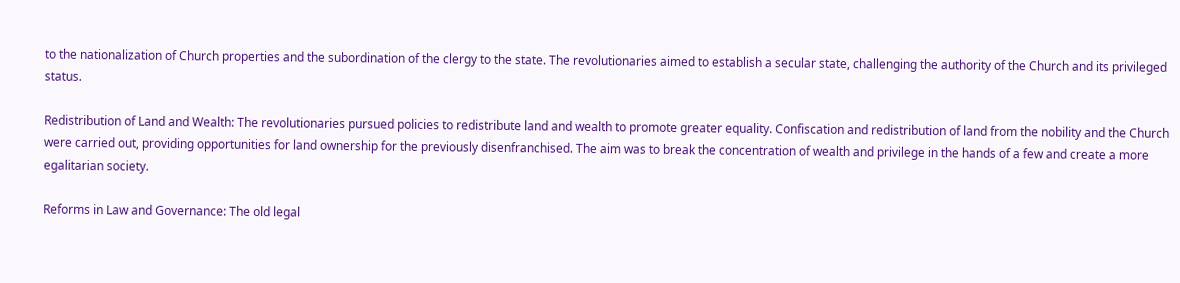to the nationalization of Church properties and the subordination of the clergy to the state. The revolutionaries aimed to establish a secular state, challenging the authority of the Church and its privileged status.

Redistribution of Land and Wealth: The revolutionaries pursued policies to redistribute land and wealth to promote greater equality. Confiscation and redistribution of land from the nobility and the Church were carried out, providing opportunities for land ownership for the previously disenfranchised. The aim was to break the concentration of wealth and privilege in the hands of a few and create a more egalitarian society.

Reforms in Law and Governance: The old legal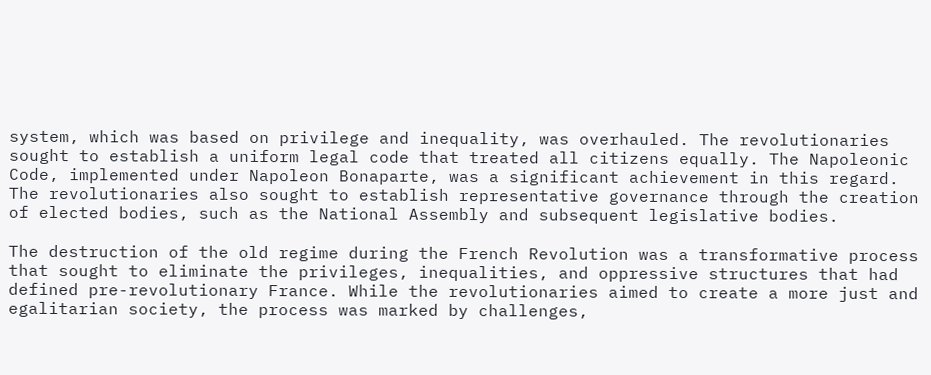system, which was based on privilege and inequality, was overhauled. The revolutionaries sought to establish a uniform legal code that treated all citizens equally. The Napoleonic Code, implemented under Napoleon Bonaparte, was a significant achievement in this regard. The revolutionaries also sought to establish representative governance through the creation of elected bodies, such as the National Assembly and subsequent legislative bodies.

The destruction of the old regime during the French Revolution was a transformative process that sought to eliminate the privileges, inequalities, and oppressive structures that had defined pre-revolutionary France. While the revolutionaries aimed to create a more just and egalitarian society, the process was marked by challenges,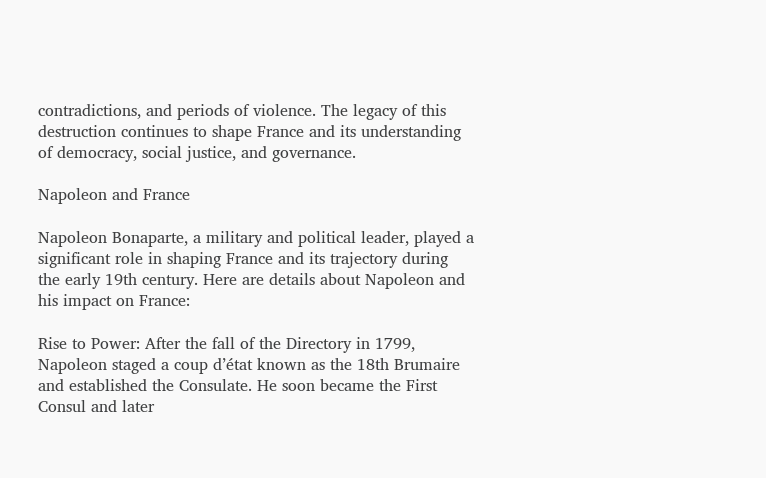contradictions, and periods of violence. The legacy of this destruction continues to shape France and its understanding of democracy, social justice, and governance.

Napoleon and France

Napoleon Bonaparte, a military and political leader, played a significant role in shaping France and its trajectory during the early 19th century. Here are details about Napoleon and his impact on France:

Rise to Power: After the fall of the Directory in 1799, Napoleon staged a coup d’état known as the 18th Brumaire and established the Consulate. He soon became the First Consul and later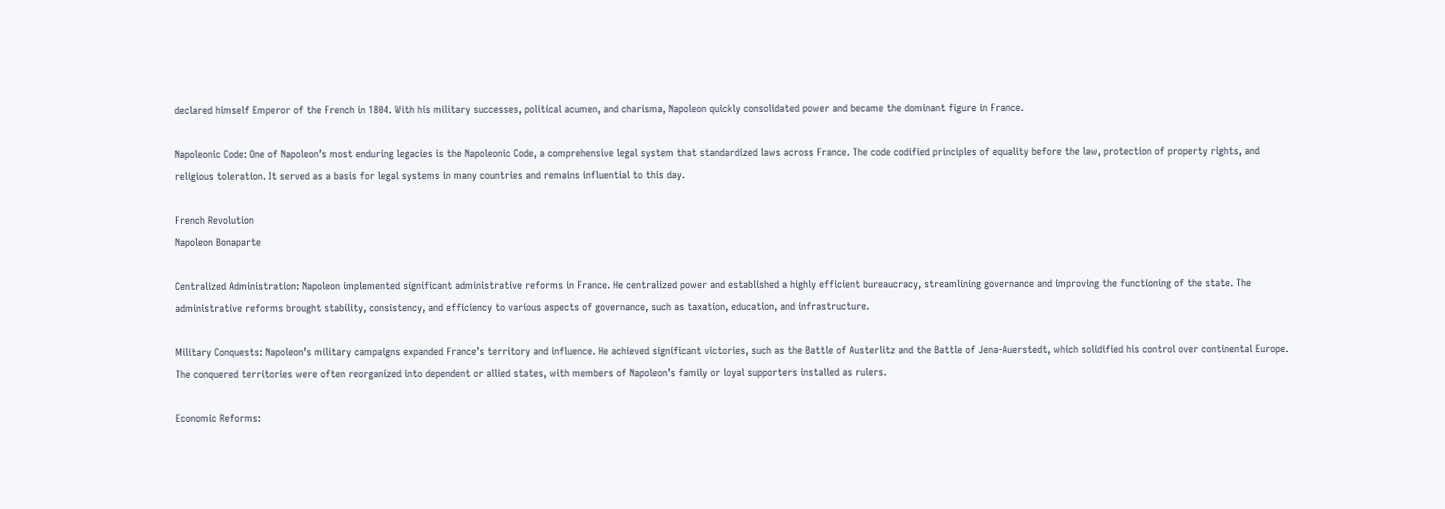declared himself Emperor of the French in 1804. With his military successes, political acumen, and charisma, Napoleon quickly consolidated power and became the dominant figure in France.

Napoleonic Code: One of Napoleon’s most enduring legacies is the Napoleonic Code, a comprehensive legal system that standardized laws across France. The code codified principles of equality before the law, protection of property rights, and religious toleration. It served as a basis for legal systems in many countries and remains influential to this day.

French Revolution
Napoleon Bonaparte

Centralized Administration: Napoleon implemented significant administrative reforms in France. He centralized power and established a highly efficient bureaucracy, streamlining governance and improving the functioning of the state. The administrative reforms brought stability, consistency, and efficiency to various aspects of governance, such as taxation, education, and infrastructure.

Military Conquests: Napoleon’s military campaigns expanded France’s territory and influence. He achieved significant victories, such as the Battle of Austerlitz and the Battle of Jena-Auerstedt, which solidified his control over continental Europe. The conquered territories were often reorganized into dependent or allied states, with members of Napoleon’s family or loyal supporters installed as rulers.

Economic Reforms: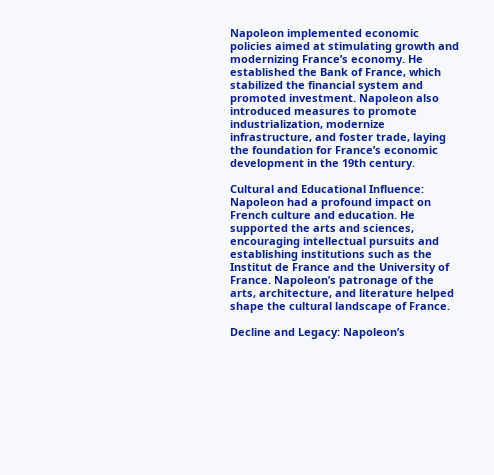Napoleon implemented economic policies aimed at stimulating growth and modernizing France’s economy. He established the Bank of France, which stabilized the financial system and promoted investment. Napoleon also introduced measures to promote industrialization, modernize infrastructure, and foster trade, laying the foundation for France’s economic development in the 19th century.

Cultural and Educational Influence: Napoleon had a profound impact on French culture and education. He supported the arts and sciences, encouraging intellectual pursuits and establishing institutions such as the Institut de France and the University of France. Napoleon’s patronage of the arts, architecture, and literature helped shape the cultural landscape of France.

Decline and Legacy: Napoleon’s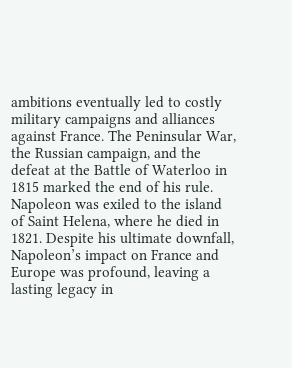ambitions eventually led to costly military campaigns and alliances against France. The Peninsular War, the Russian campaign, and the defeat at the Battle of Waterloo in 1815 marked the end of his rule. Napoleon was exiled to the island of Saint Helena, where he died in 1821. Despite his ultimate downfall, Napoleon’s impact on France and Europe was profound, leaving a lasting legacy in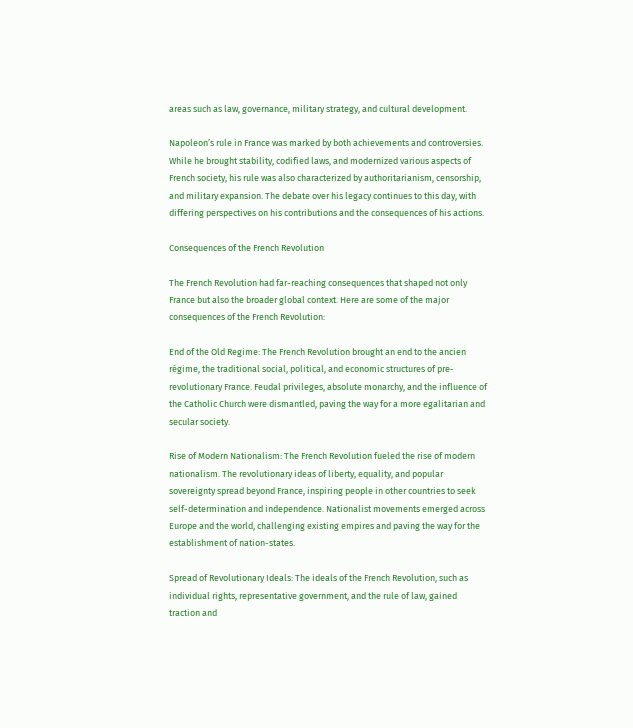areas such as law, governance, military strategy, and cultural development.

Napoleon’s rule in France was marked by both achievements and controversies. While he brought stability, codified laws, and modernized various aspects of French society, his rule was also characterized by authoritarianism, censorship, and military expansion. The debate over his legacy continues to this day, with differing perspectives on his contributions and the consequences of his actions.

Consequences of the French Revolution

The French Revolution had far-reaching consequences that shaped not only France but also the broader global context. Here are some of the major consequences of the French Revolution:

End of the Old Regime: The French Revolution brought an end to the ancien régime, the traditional social, political, and economic structures of pre-revolutionary France. Feudal privileges, absolute monarchy, and the influence of the Catholic Church were dismantled, paving the way for a more egalitarian and secular society.

Rise of Modern Nationalism: The French Revolution fueled the rise of modern nationalism. The revolutionary ideas of liberty, equality, and popular sovereignty spread beyond France, inspiring people in other countries to seek self-determination and independence. Nationalist movements emerged across Europe and the world, challenging existing empires and paving the way for the establishment of nation-states.

Spread of Revolutionary Ideals: The ideals of the French Revolution, such as individual rights, representative government, and the rule of law, gained traction and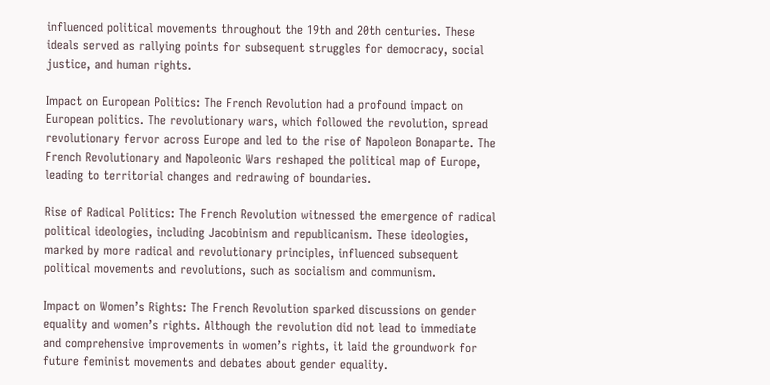influenced political movements throughout the 19th and 20th centuries. These ideals served as rallying points for subsequent struggles for democracy, social justice, and human rights.

Impact on European Politics: The French Revolution had a profound impact on European politics. The revolutionary wars, which followed the revolution, spread revolutionary fervor across Europe and led to the rise of Napoleon Bonaparte. The French Revolutionary and Napoleonic Wars reshaped the political map of Europe, leading to territorial changes and redrawing of boundaries.

Rise of Radical Politics: The French Revolution witnessed the emergence of radical political ideologies, including Jacobinism and republicanism. These ideologies, marked by more radical and revolutionary principles, influenced subsequent political movements and revolutions, such as socialism and communism.

Impact on Women’s Rights: The French Revolution sparked discussions on gender equality and women’s rights. Although the revolution did not lead to immediate and comprehensive improvements in women’s rights, it laid the groundwork for future feminist movements and debates about gender equality.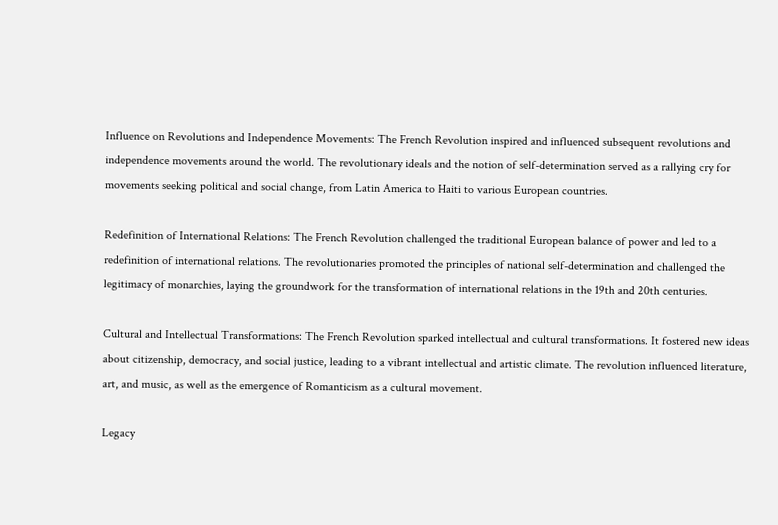Influence on Revolutions and Independence Movements: The French Revolution inspired and influenced subsequent revolutions and independence movements around the world. The revolutionary ideals and the notion of self-determination served as a rallying cry for movements seeking political and social change, from Latin America to Haiti to various European countries.

Redefinition of International Relations: The French Revolution challenged the traditional European balance of power and led to a redefinition of international relations. The revolutionaries promoted the principles of national self-determination and challenged the legitimacy of monarchies, laying the groundwork for the transformation of international relations in the 19th and 20th centuries.

Cultural and Intellectual Transformations: The French Revolution sparked intellectual and cultural transformations. It fostered new ideas about citizenship, democracy, and social justice, leading to a vibrant intellectual and artistic climate. The revolution influenced literature, art, and music, as well as the emergence of Romanticism as a cultural movement.

Legacy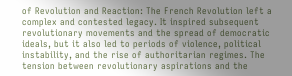of Revolution and Reaction: The French Revolution left a complex and contested legacy. It inspired subsequent revolutionary movements and the spread of democratic ideals, but it also led to periods of violence, political instability, and the rise of authoritarian regimes. The tension between revolutionary aspirations and the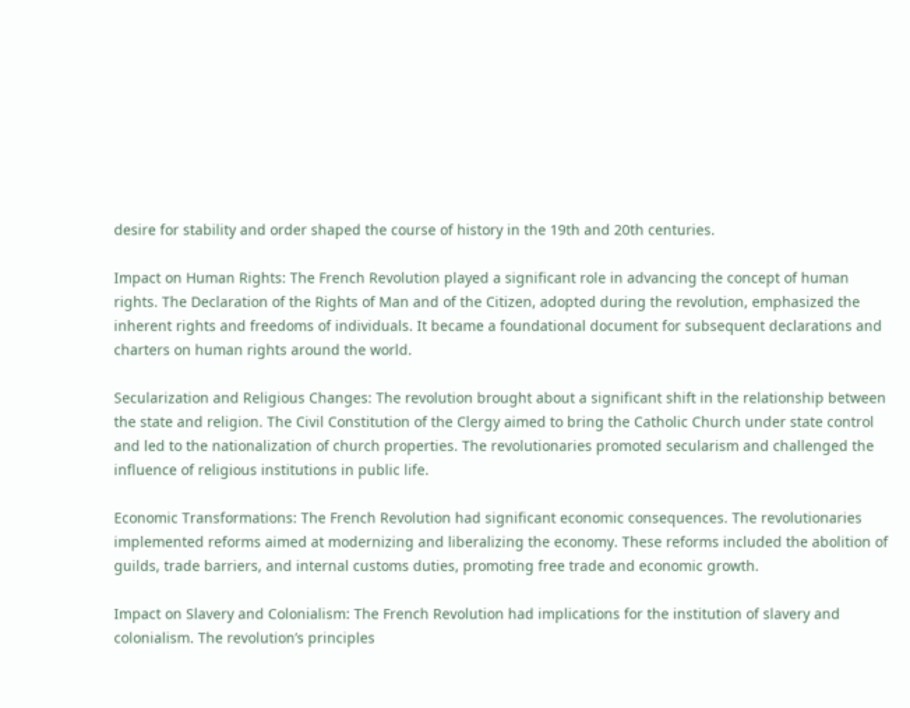desire for stability and order shaped the course of history in the 19th and 20th centuries.

Impact on Human Rights: The French Revolution played a significant role in advancing the concept of human rights. The Declaration of the Rights of Man and of the Citizen, adopted during the revolution, emphasized the inherent rights and freedoms of individuals. It became a foundational document for subsequent declarations and charters on human rights around the world.

Secularization and Religious Changes: The revolution brought about a significant shift in the relationship between the state and religion. The Civil Constitution of the Clergy aimed to bring the Catholic Church under state control and led to the nationalization of church properties. The revolutionaries promoted secularism and challenged the influence of religious institutions in public life.

Economic Transformations: The French Revolution had significant economic consequences. The revolutionaries implemented reforms aimed at modernizing and liberalizing the economy. These reforms included the abolition of guilds, trade barriers, and internal customs duties, promoting free trade and economic growth.

Impact on Slavery and Colonialism: The French Revolution had implications for the institution of slavery and colonialism. The revolution’s principles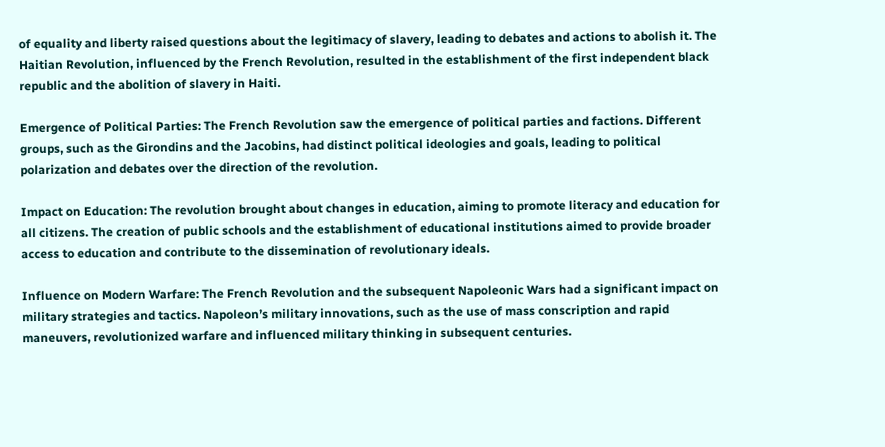of equality and liberty raised questions about the legitimacy of slavery, leading to debates and actions to abolish it. The Haitian Revolution, influenced by the French Revolution, resulted in the establishment of the first independent black republic and the abolition of slavery in Haiti.

Emergence of Political Parties: The French Revolution saw the emergence of political parties and factions. Different groups, such as the Girondins and the Jacobins, had distinct political ideologies and goals, leading to political polarization and debates over the direction of the revolution.

Impact on Education: The revolution brought about changes in education, aiming to promote literacy and education for all citizens. The creation of public schools and the establishment of educational institutions aimed to provide broader access to education and contribute to the dissemination of revolutionary ideals.

Influence on Modern Warfare: The French Revolution and the subsequent Napoleonic Wars had a significant impact on military strategies and tactics. Napoleon’s military innovations, such as the use of mass conscription and rapid maneuvers, revolutionized warfare and influenced military thinking in subsequent centuries.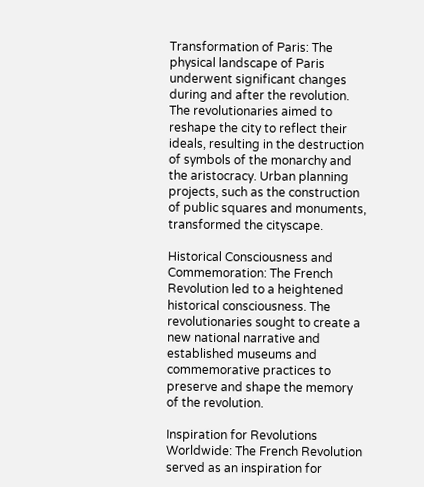Transformation of Paris: The physical landscape of Paris underwent significant changes during and after the revolution. The revolutionaries aimed to reshape the city to reflect their ideals, resulting in the destruction of symbols of the monarchy and the aristocracy. Urban planning projects, such as the construction of public squares and monuments, transformed the cityscape.

Historical Consciousness and Commemoration: The French Revolution led to a heightened historical consciousness. The revolutionaries sought to create a new national narrative and established museums and commemorative practices to preserve and shape the memory of the revolution.

Inspiration for Revolutions Worldwide: The French Revolution served as an inspiration for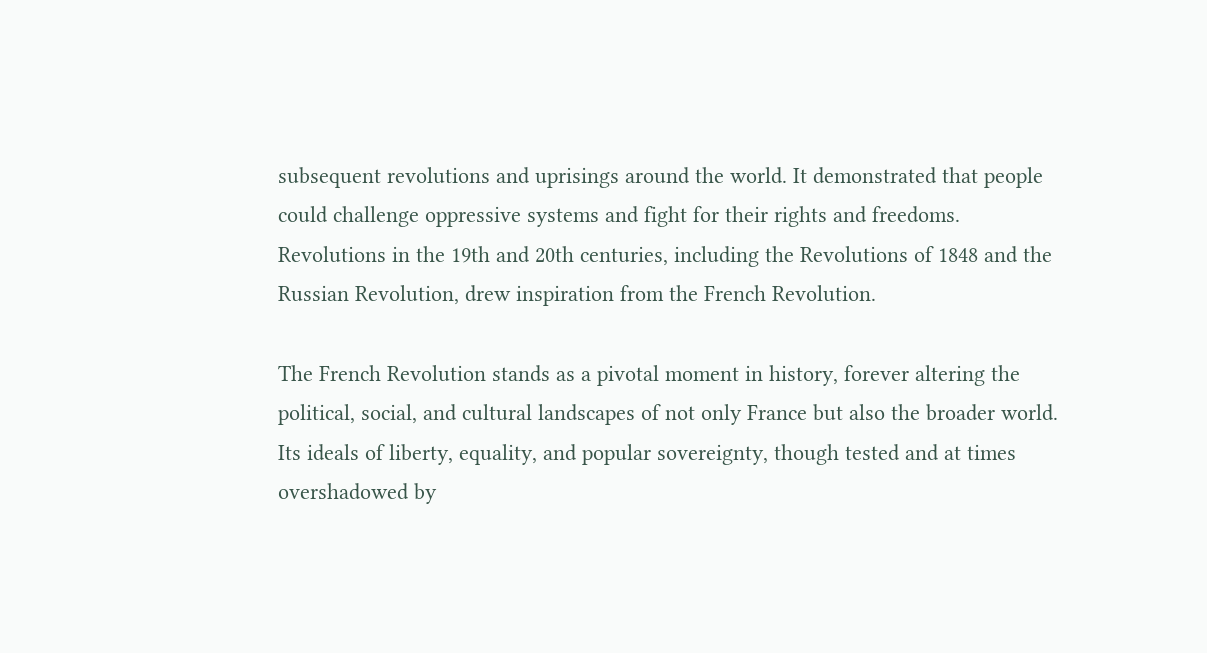subsequent revolutions and uprisings around the world. It demonstrated that people could challenge oppressive systems and fight for their rights and freedoms. Revolutions in the 19th and 20th centuries, including the Revolutions of 1848 and the Russian Revolution, drew inspiration from the French Revolution.

The French Revolution stands as a pivotal moment in history, forever altering the political, social, and cultural landscapes of not only France but also the broader world. Its ideals of liberty, equality, and popular sovereignty, though tested and at times overshadowed by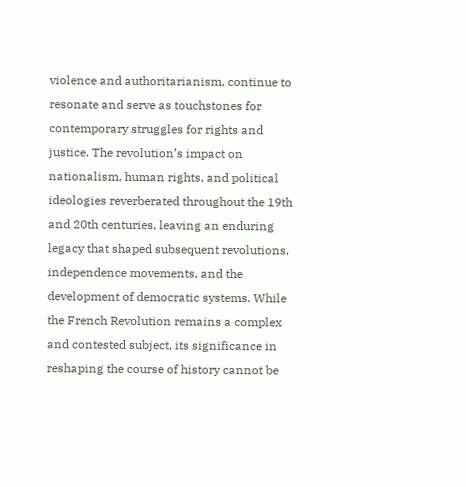violence and authoritarianism, continue to resonate and serve as touchstones for contemporary struggles for rights and justice. The revolution’s impact on nationalism, human rights, and political ideologies reverberated throughout the 19th and 20th centuries, leaving an enduring legacy that shaped subsequent revolutions, independence movements, and the development of democratic systems. While the French Revolution remains a complex and contested subject, its significance in reshaping the course of history cannot be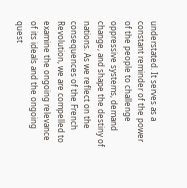understated. It serves as a constant reminder of the power of the people to challenge oppressive systems, demand change, and shape the destiny of nations. As we reflect on the consequences of the French Revolution, we are compelled to examine the ongoing relevance of its ideals and the ongoing quest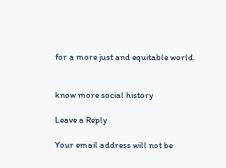for a more just and equitable world.


know more social history

Leave a Reply

Your email address will not be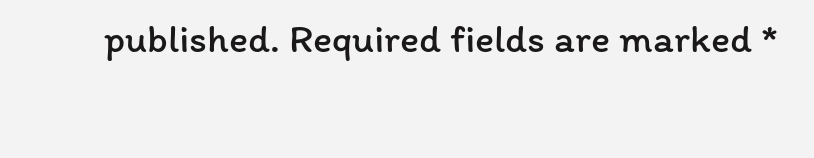published. Required fields are marked *